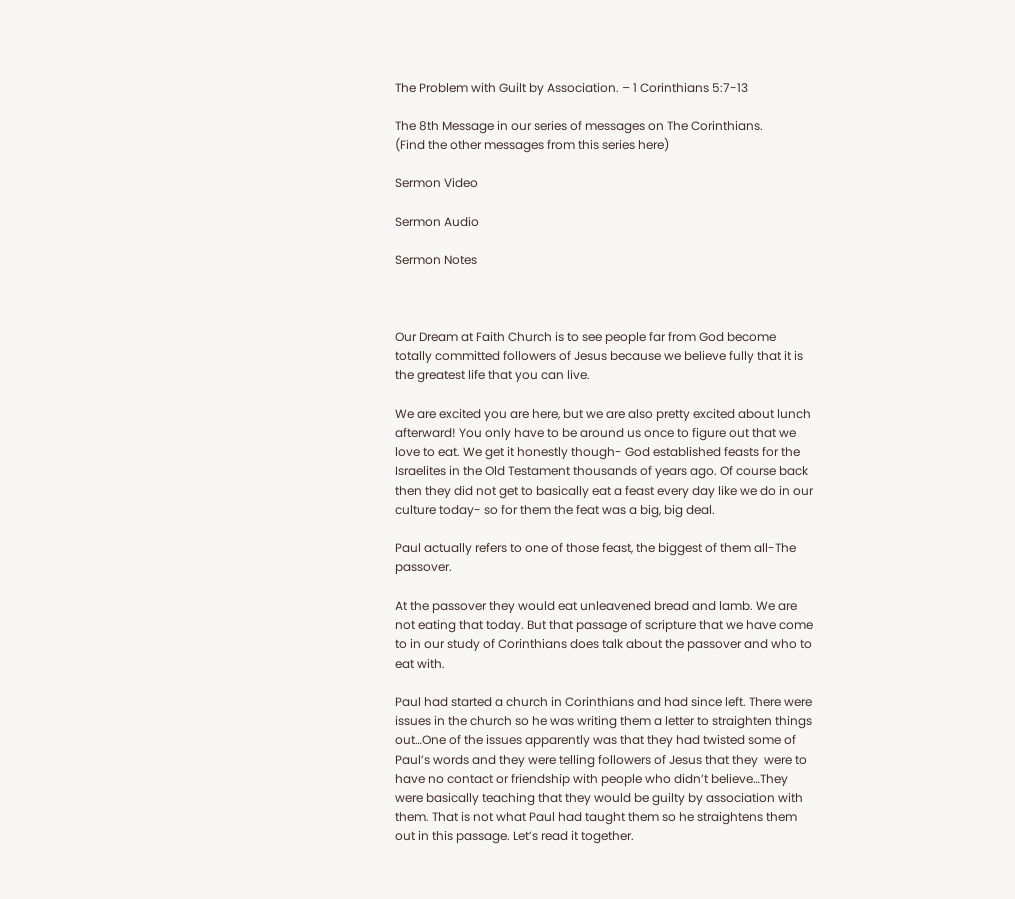The Problem with Guilt by Association. – 1 Corinthians 5:7-13

The 8th Message in our series of messages on The Corinthians.
(Find the other messages from this series here)

Sermon Video

Sermon Audio

Sermon Notes



Our Dream at Faith Church is to see people far from God become totally committed followers of Jesus because we believe fully that it is the greatest life that you can live.

We are excited you are here, but we are also pretty excited about lunch afterward! You only have to be around us once to figure out that we love to eat. We get it honestly though- God established feasts for the Israelites in the Old Testament thousands of years ago. Of course back then they did not get to basically eat a feast every day like we do in our culture today- so for them the feat was a big, big deal.

Paul actually refers to one of those feast, the biggest of them all-The passover.

At the passover they would eat unleavened bread and lamb. We are not eating that today. But that passage of scripture that we have come to in our study of Corinthians does talk about the passover and who to eat with.

Paul had started a church in Corinthians and had since left. There were issues in the church so he was writing them a letter to straighten things out…One of the issues apparently was that they had twisted some of Paul’s words and they were telling followers of Jesus that they  were to have no contact or friendship with people who didn’t believe…They were basically teaching that they would be guilty by association with them. That is not what Paul had taught them so he straightens them out in this passage. Let’s read it together.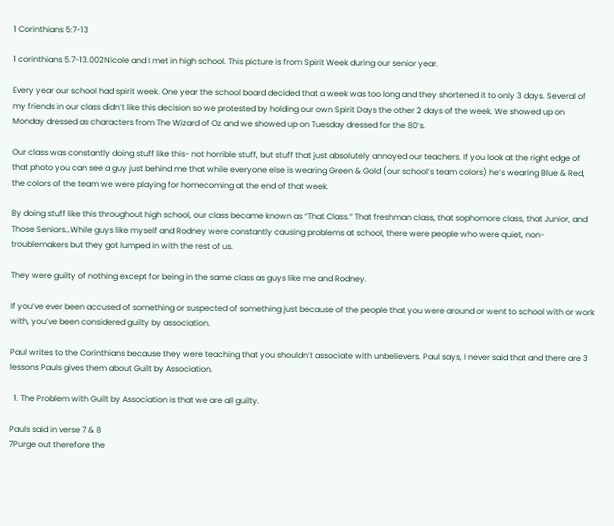1 Corinthians 5:7-13

1 corinthians 5.7-13.002Nicole and I met in high school. This picture is from Spirit Week during our senior year.

Every year our school had spirit week. One year the school board decided that a week was too long and they shortened it to only 3 days. Several of my friends in our class didn’t like this decision so we protested by holding our own Spirit Days the other 2 days of the week. We showed up on Monday dressed as characters from The Wizard of Oz and we showed up on Tuesday dressed for the 80’s.

Our class was constantly doing stuff like this- not horrible stuff, but stuff that just absolutely annoyed our teachers. If you look at the right edge of that photo you can see a guy just behind me that while everyone else is wearing Green & Gold (our school’s team colors) he’s wearing Blue & Red, the colors of the team we were playing for homecoming at the end of that week.

By doing stuff like this throughout high school, our class became known as “That Class.” That freshman class, that sophomore class, that Junior, and Those Seniors…While guys like myself and Rodney were constantly causing problems at school, there were people who were quiet, non-troublemakers but they got lumped in with the rest of us.

They were guilty of nothing except for being in the same class as guys like me and Rodney.

If you’ve ever been accused of something or suspected of something just because of the people that you were around or went to school with or work with, you’ve been considered guilty by association.

Paul writes to the Corinthians because they were teaching that you shouldn’t associate with unbelievers. Paul says, I never said that and there are 3 lessons Pauls gives them about Guilt by Association.

  1. The Problem with Guilt by Association is that we are all guilty.

Pauls said in verse 7 & 8
7Purge out therefore the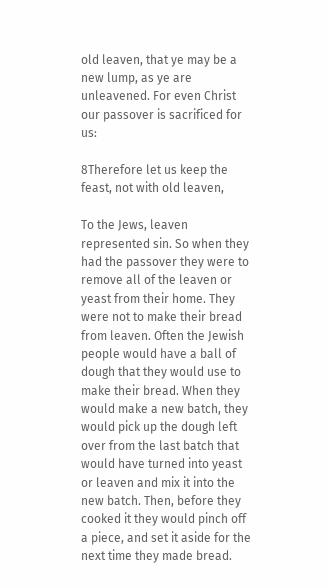old leaven, that ye may be a new lump, as ye are unleavened. For even Christ our passover is sacrificed for us:

8Therefore let us keep the feast, not with old leaven,

To the Jews, leaven represented sin. So when they had the passover they were to remove all of the leaven or yeast from their home. They were not to make their bread from leaven. Often the Jewish people would have a ball of dough that they would use to make their bread. When they would make a new batch, they would pick up the dough left over from the last batch that would have turned into yeast or leaven and mix it into the new batch. Then, before they cooked it they would pinch off a piece, and set it aside for the next time they made bread.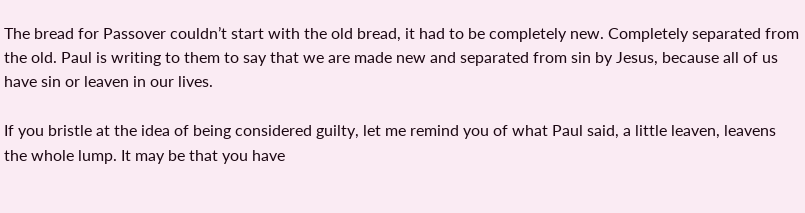The bread for Passover couldn’t start with the old bread, it had to be completely new. Completely separated from the old. Paul is writing to them to say that we are made new and separated from sin by Jesus, because all of us have sin or leaven in our lives.

If you bristle at the idea of being considered guilty, let me remind you of what Paul said, a little leaven, leavens the whole lump. It may be that you have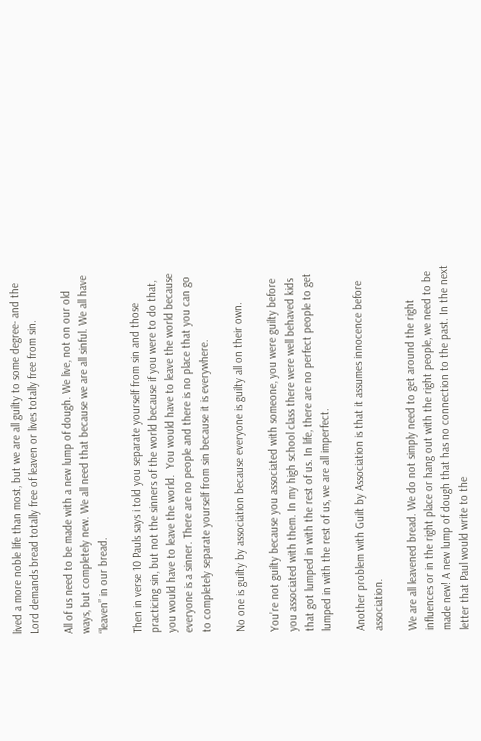lived a more noble life than most, but we are all guilty to some degree- and the Lord demands bread totally free of leaven or lives totally free from sin.

All of us need to be made with a new lump of dough. We live, not on our old ways, but completely new. We all need that because we are all sinful. We all have “leaven” in our bread.

Then in verse 10 Pauls says i told you separate yourself from sin and those practicing sin, but not the sinners of the world because if you were to do that, you would have to leave the world.  You would have to leave the world because everyone is a sinner. There are no people and there is no place that you can go to completely separate yourself from sin because it is everywhere.

No one is guilty by association because everyone is guilty all on their own.

You’re not guilty because you associated with someone, you were guilty before you associated with them. In my high school class there were well behaved kids that got lumped in with the rest of us. In life, there are no perfect people to get lumped in with the rest of us, we are all imperfect.

Another problem with Guilt by Association is that it assumes innocence before association.

We are all leavened bread. We do not simply need to get around the right influences or in the right place or hang out with the right people, we need to be made new! A new lump of dough that has no connection to the past. In the next letter that Paul would write to the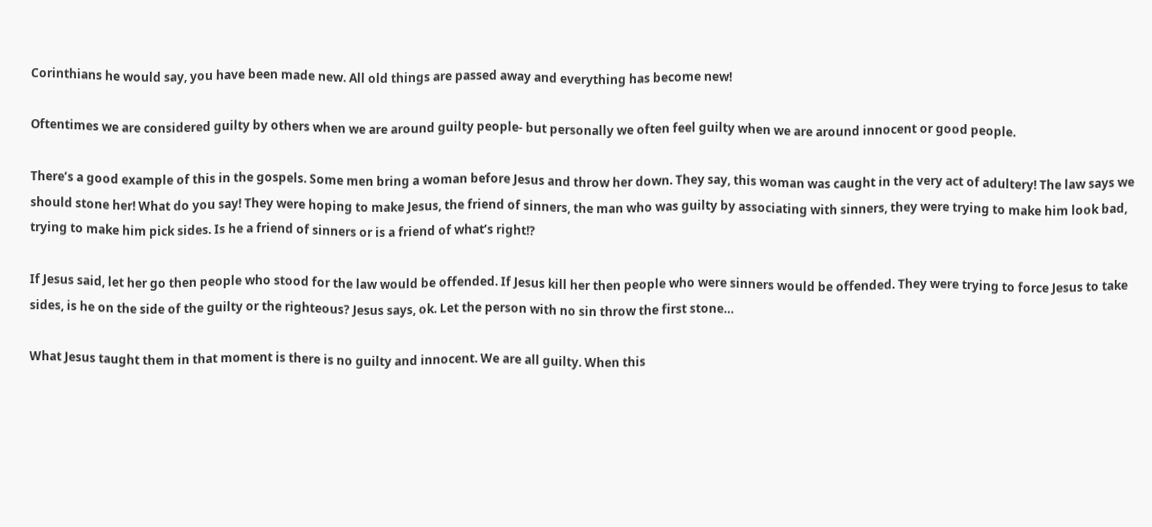Corinthians he would say, you have been made new. All old things are passed away and everything has become new!

Oftentimes we are considered guilty by others when we are around guilty people- but personally we often feel guilty when we are around innocent or good people.

There’s a good example of this in the gospels. Some men bring a woman before Jesus and throw her down. They say, this woman was caught in the very act of adultery! The law says we should stone her! What do you say! They were hoping to make Jesus, the friend of sinners, the man who was guilty by associating with sinners, they were trying to make him look bad, trying to make him pick sides. Is he a friend of sinners or is a friend of what’s right!?

If Jesus said, let her go then people who stood for the law would be offended. If Jesus kill her then people who were sinners would be offended. They were trying to force Jesus to take sides, is he on the side of the guilty or the righteous? Jesus says, ok. Let the person with no sin throw the first stone…

What Jesus taught them in that moment is there is no guilty and innocent. We are all guilty. When this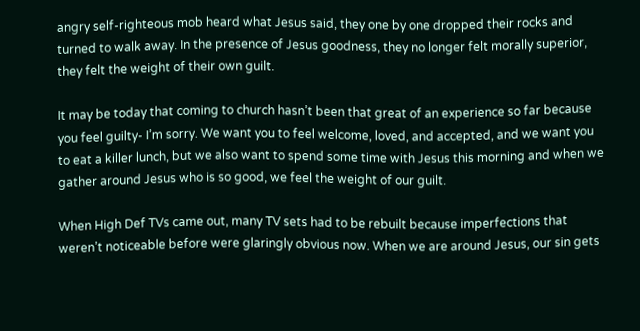angry self-righteous mob heard what Jesus said, they one by one dropped their rocks and turned to walk away. In the presence of Jesus goodness, they no longer felt morally superior, they felt the weight of their own guilt.

It may be today that coming to church hasn’t been that great of an experience so far because you feel guilty- I’m sorry. We want you to feel welcome, loved, and accepted, and we want you to eat a killer lunch, but we also want to spend some time with Jesus this morning and when we gather around Jesus who is so good, we feel the weight of our guilt.

When High Def TVs came out, many TV sets had to be rebuilt because imperfections that weren’t noticeable before were glaringly obvious now. When we are around Jesus, our sin gets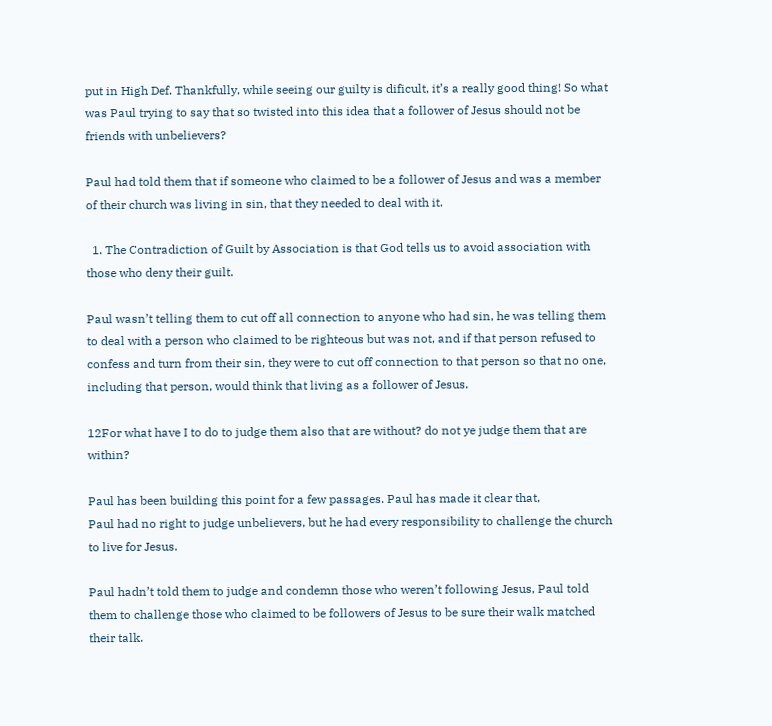put in High Def. Thankfully, while seeing our guilty is dificult, it’s a really good thing! So what was Paul trying to say that so twisted into this idea that a follower of Jesus should not be friends with unbelievers?

Paul had told them that if someone who claimed to be a follower of Jesus and was a member of their church was living in sin, that they needed to deal with it.

  1. The Contradiction of Guilt by Association is that God tells us to avoid association with those who deny their guilt.

Paul wasn’t telling them to cut off all connection to anyone who had sin, he was telling them to deal with a person who claimed to be righteous but was not, and if that person refused to confess and turn from their sin, they were to cut off connection to that person so that no one, including that person, would think that living as a follower of Jesus.

12For what have I to do to judge them also that are without? do not ye judge them that are within?

Paul has been building this point for a few passages. Paul has made it clear that,
Paul had no right to judge unbelievers, but he had every responsibility to challenge the church to live for Jesus.

Paul hadn’t told them to judge and condemn those who weren’t following Jesus, Paul told them to challenge those who claimed to be followers of Jesus to be sure their walk matched their talk.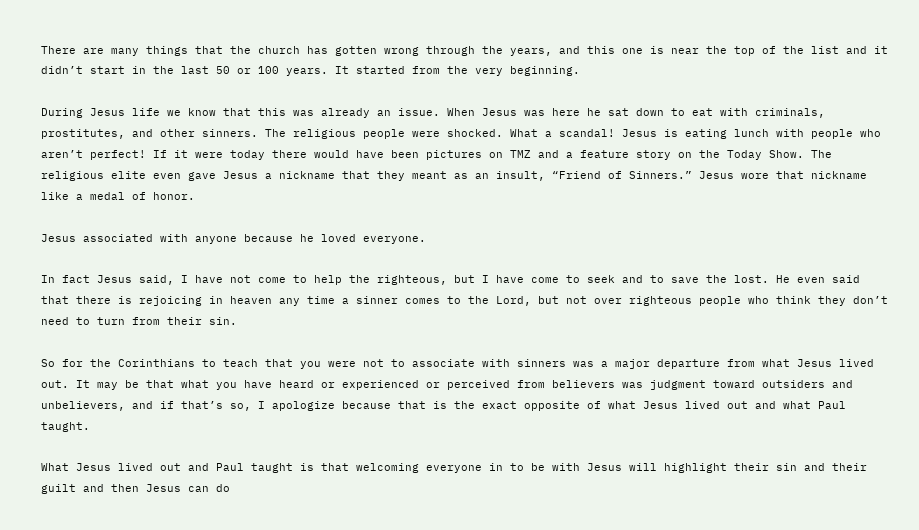There are many things that the church has gotten wrong through the years, and this one is near the top of the list and it didn’t start in the last 50 or 100 years. It started from the very beginning.

During Jesus life we know that this was already an issue. When Jesus was here he sat down to eat with criminals, prostitutes, and other sinners. The religious people were shocked. What a scandal! Jesus is eating lunch with people who aren’t perfect! If it were today there would have been pictures on TMZ and a feature story on the Today Show. The religious elite even gave Jesus a nickname that they meant as an insult, “Friend of Sinners.” Jesus wore that nickname like a medal of honor.

Jesus associated with anyone because he loved everyone.

In fact Jesus said, I have not come to help the righteous, but I have come to seek and to save the lost. He even said that there is rejoicing in heaven any time a sinner comes to the Lord, but not over righteous people who think they don’t need to turn from their sin.

So for the Corinthians to teach that you were not to associate with sinners was a major departure from what Jesus lived out. It may be that what you have heard or experienced or perceived from believers was judgment toward outsiders and unbelievers, and if that’s so, I apologize because that is the exact opposite of what Jesus lived out and what Paul taught.

What Jesus lived out and Paul taught is that welcoming everyone in to be with Jesus will highlight their sin and their guilt and then Jesus can do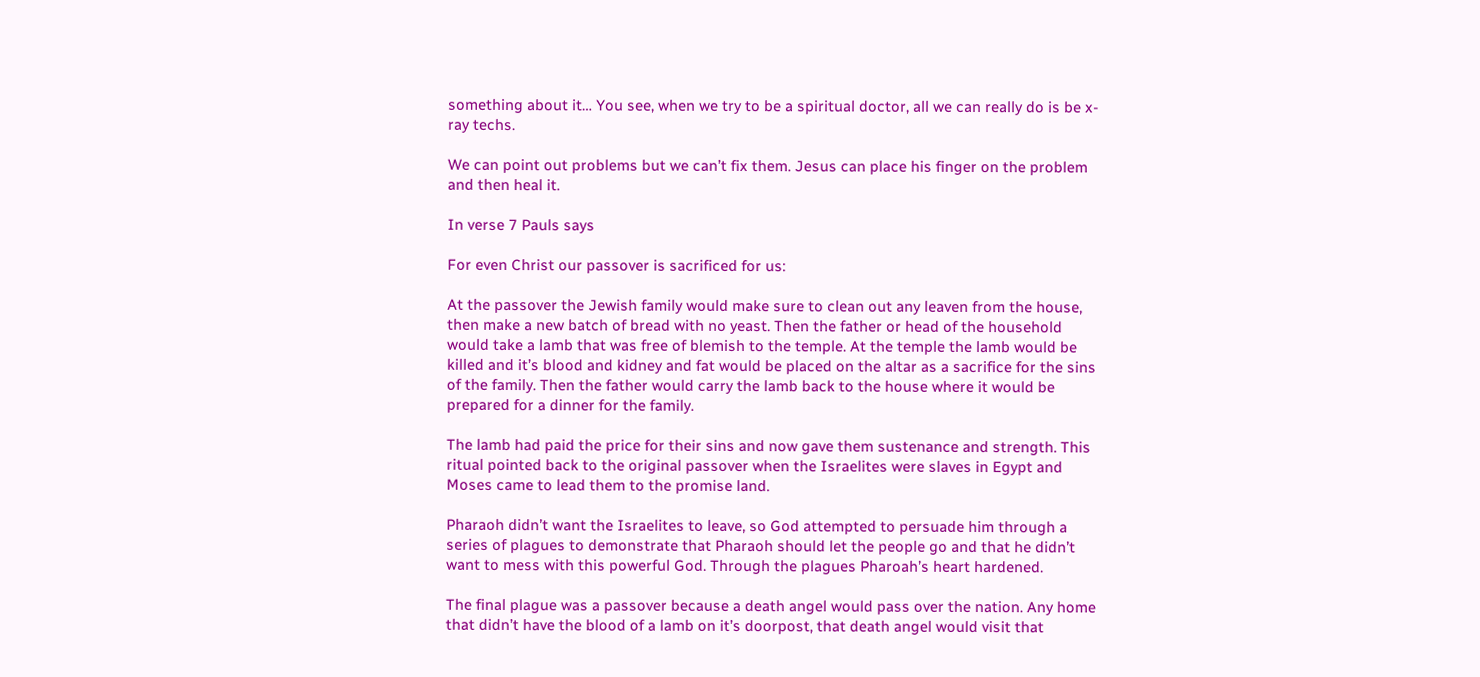something about it… You see, when we try to be a spiritual doctor, all we can really do is be x-ray techs.

We can point out problems but we can’t fix them. Jesus can place his finger on the problem and then heal it.

In verse 7 Pauls says

For even Christ our passover is sacrificed for us:

At the passover the Jewish family would make sure to clean out any leaven from the house, then make a new batch of bread with no yeast. Then the father or head of the household would take a lamb that was free of blemish to the temple. At the temple the lamb would be killed and it’s blood and kidney and fat would be placed on the altar as a sacrifice for the sins of the family. Then the father would carry the lamb back to the house where it would be prepared for a dinner for the family.

The lamb had paid the price for their sins and now gave them sustenance and strength. This ritual pointed back to the original passover when the Israelites were slaves in Egypt and Moses came to lead them to the promise land.

Pharaoh didn’t want the Israelites to leave, so God attempted to persuade him through a series of plagues to demonstrate that Pharaoh should let the people go and that he didn’t want to mess with this powerful God. Through the plagues Pharoah’s heart hardened.

The final plague was a passover because a death angel would pass over the nation. Any home that didn’t have the blood of a lamb on it’s doorpost, that death angel would visit that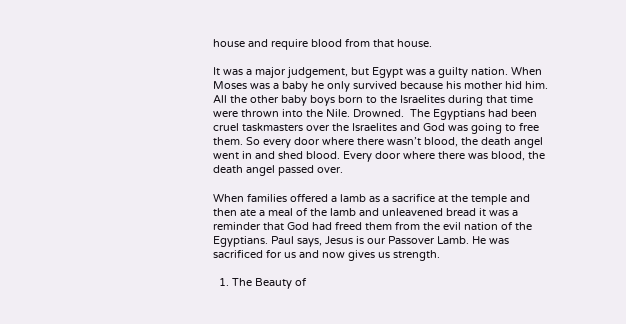house and require blood from that house.

It was a major judgement, but Egypt was a guilty nation. When Moses was a baby he only survived because his mother hid him. All the other baby boys born to the Israelites during that time were thrown into the Nile. Drowned.  The Egyptians had been cruel taskmasters over the Israelites and God was going to free them. So every door where there wasn’t blood, the death angel went in and shed blood. Every door where there was blood, the death angel passed over.

When families offered a lamb as a sacrifice at the temple and then ate a meal of the lamb and unleavened bread it was a reminder that God had freed them from the evil nation of the Egyptians. Paul says, Jesus is our Passover Lamb. He was sacrificed for us and now gives us strength.

  1. The Beauty of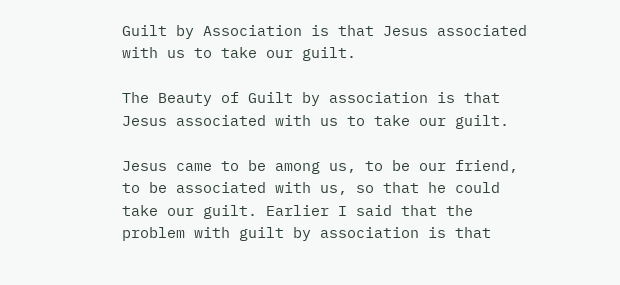Guilt by Association is that Jesus associated with us to take our guilt.

The Beauty of Guilt by association is that Jesus associated with us to take our guilt.

Jesus came to be among us, to be our friend, to be associated with us, so that he could take our guilt. Earlier I said that the problem with guilt by association is that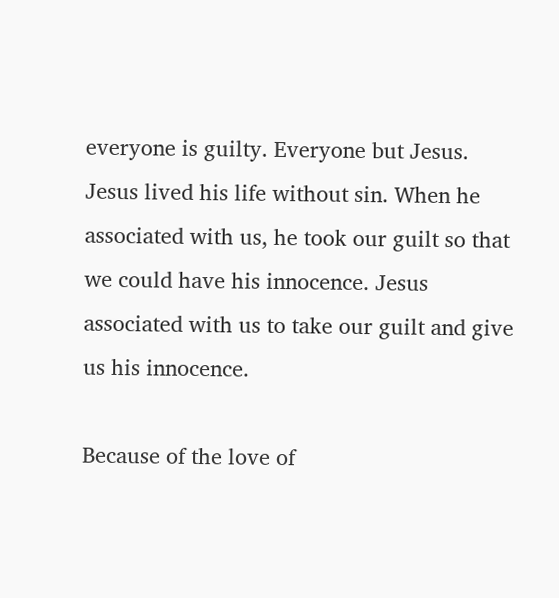everyone is guilty. Everyone but Jesus. Jesus lived his life without sin. When he associated with us, he took our guilt so that we could have his innocence. Jesus associated with us to take our guilt and give us his innocence.

Because of the love of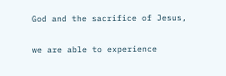God and the sacrifice of Jesus,

we are able to experience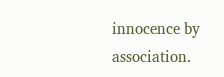innocence by association.